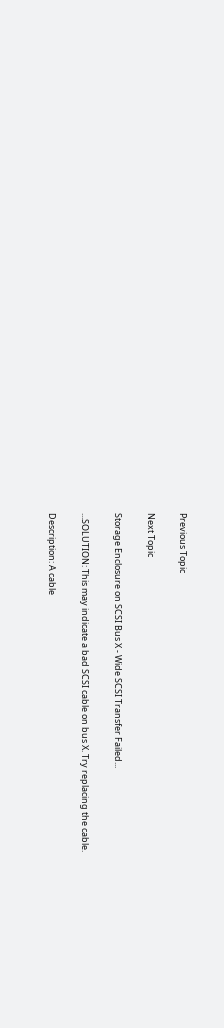Previous Topic

Next Topic

Storage Enclosure on SCSI Bus X - Wide SCSI Transfer Failed...

...SOLUTION: This may indicate a bad SCSI cable on bus X. Try replacing the cable.

Description: A cable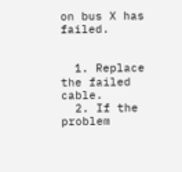on bus X has failed.


  1. Replace the failed cable.
  2. If the problem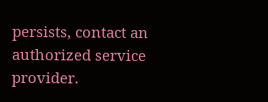persists, contact an authorized service provider.